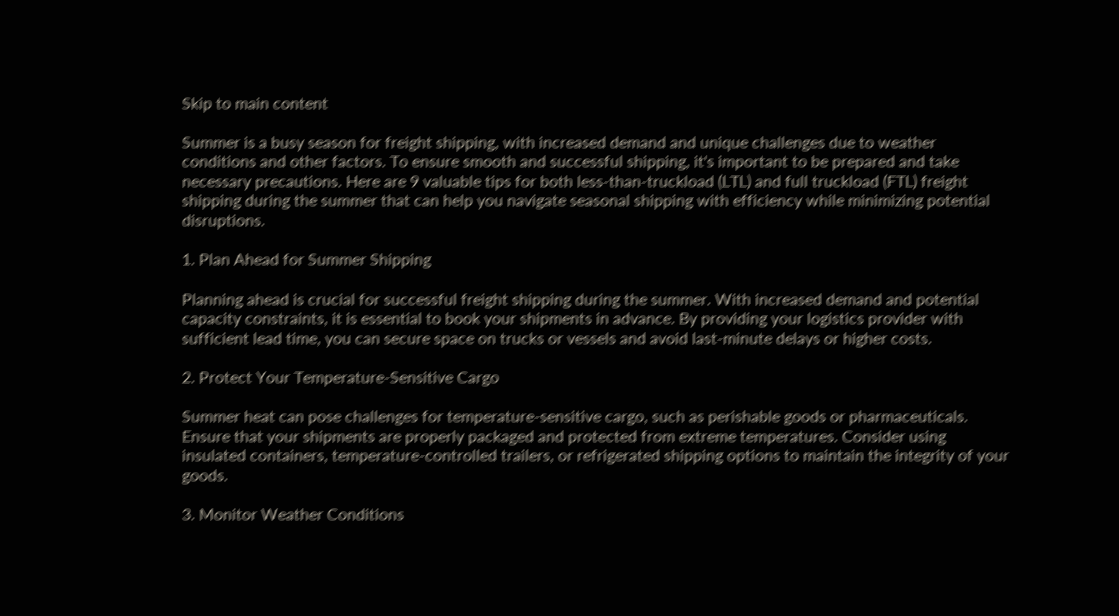Skip to main content

Summer is a busy season for freight shipping, with increased demand and unique challenges due to weather conditions and other factors. To ensure smooth and successful shipping, it's important to be prepared and take necessary precautions. Here are 9 valuable tips for both less-than-truckload (LTL) and full truckload (FTL) freight shipping during the summer that can help you navigate seasonal shipping with efficiency while minimizing potential disruptions.

1. Plan Ahead for Summer Shipping

Planning ahead is crucial for successful freight shipping during the summer. With increased demand and potential capacity constraints, it is essential to book your shipments in advance. By providing your logistics provider with sufficient lead time, you can secure space on trucks or vessels and avoid last-minute delays or higher costs.

2. Protect Your Temperature-Sensitive Cargo

Summer heat can pose challenges for temperature-sensitive cargo, such as perishable goods or pharmaceuticals. Ensure that your shipments are properly packaged and protected from extreme temperatures. Consider using insulated containers, temperature-controlled trailers, or refrigerated shipping options to maintain the integrity of your goods.

3. Monitor Weather Conditions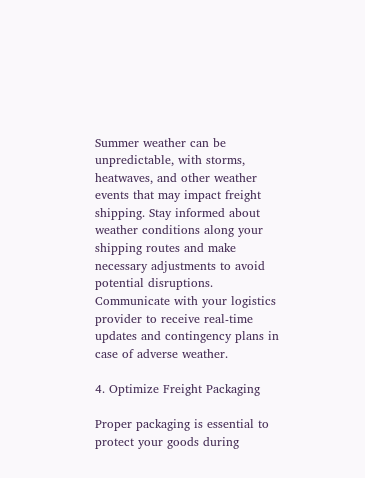Summer weather can be unpredictable, with storms, heatwaves, and other weather events that may impact freight shipping. Stay informed about weather conditions along your shipping routes and make necessary adjustments to avoid potential disruptions. Communicate with your logistics provider to receive real-time updates and contingency plans in case of adverse weather.

4. Optimize Freight Packaging

Proper packaging is essential to protect your goods during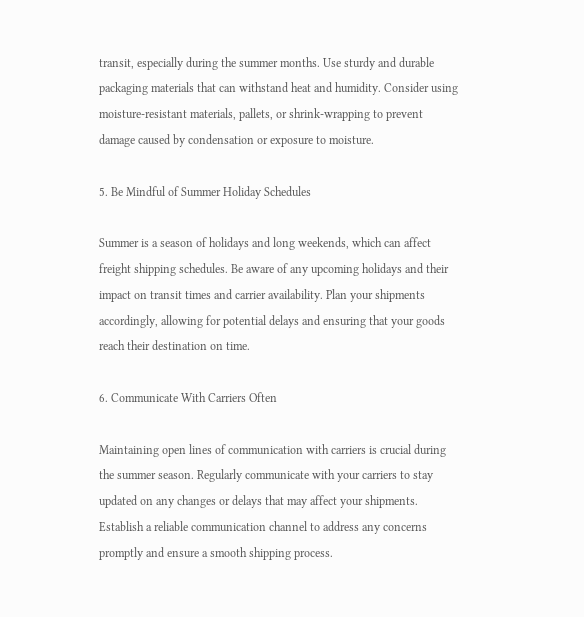transit, especially during the summer months. Use sturdy and durable packaging materials that can withstand heat and humidity. Consider using moisture-resistant materials, pallets, or shrink-wrapping to prevent damage caused by condensation or exposure to moisture.

5. Be Mindful of Summer Holiday Schedules

Summer is a season of holidays and long weekends, which can affect freight shipping schedules. Be aware of any upcoming holidays and their impact on transit times and carrier availability. Plan your shipments accordingly, allowing for potential delays and ensuring that your goods reach their destination on time.

6. Communicate With Carriers Often

Maintaining open lines of communication with carriers is crucial during the summer season. Regularly communicate with your carriers to stay updated on any changes or delays that may affect your shipments. Establish a reliable communication channel to address any concerns promptly and ensure a smooth shipping process.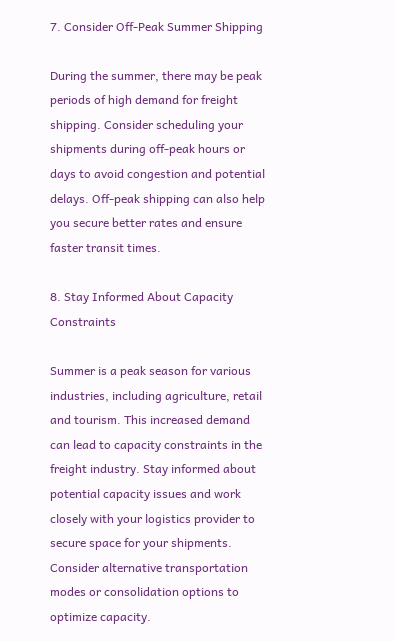7. Consider Off-Peak Summer Shipping

During the summer, there may be peak periods of high demand for freight shipping. Consider scheduling your shipments during off-peak hours or days to avoid congestion and potential delays. Off-peak shipping can also help you secure better rates and ensure faster transit times.

8. Stay Informed About Capacity Constraints

Summer is a peak season for various industries, including agriculture, retail and tourism. This increased demand can lead to capacity constraints in the freight industry. Stay informed about potential capacity issues and work closely with your logistics provider to secure space for your shipments. Consider alternative transportation modes or consolidation options to optimize capacity.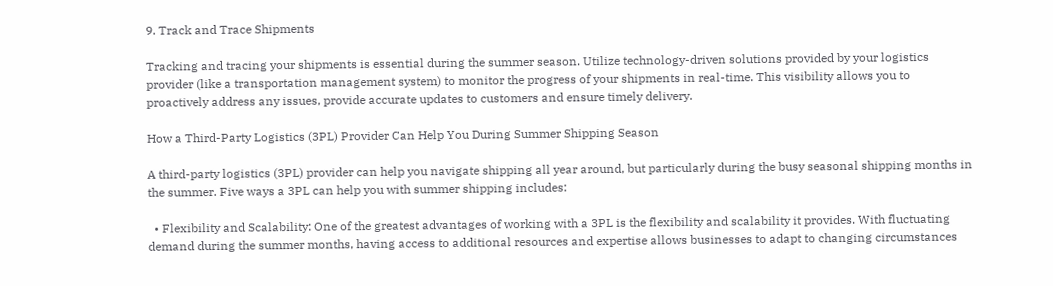9. Track and Trace Shipments

Tracking and tracing your shipments is essential during the summer season. Utilize technology-driven solutions provided by your logistics provider (like a transportation management system) to monitor the progress of your shipments in real-time. This visibility allows you to proactively address any issues, provide accurate updates to customers and ensure timely delivery.

How a Third-Party Logistics (3PL) Provider Can Help You During Summer Shipping Season

A third-party logistics (3PL) provider can help you navigate shipping all year around, but particularly during the busy seasonal shipping months in the summer. Five ways a 3PL can help you with summer shipping includes:

  • Flexibility and Scalability: One of the greatest advantages of working with a 3PL is the flexibility and scalability it provides. With fluctuating demand during the summer months, having access to additional resources and expertise allows businesses to adapt to changing circumstances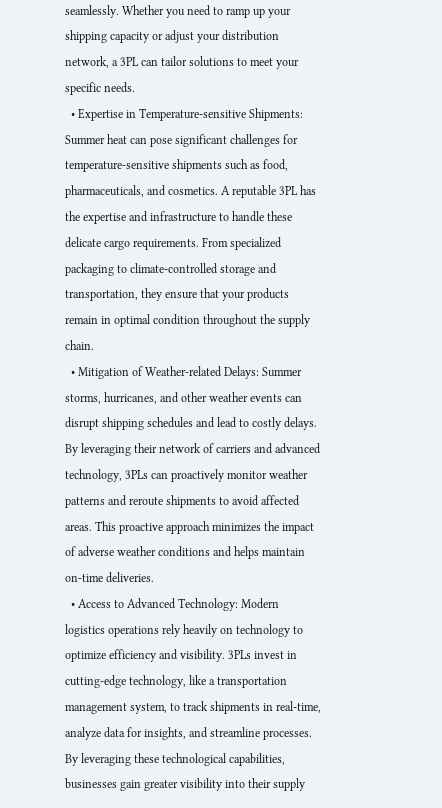seamlessly. Whether you need to ramp up your shipping capacity or adjust your distribution network, a 3PL can tailor solutions to meet your specific needs.
  • Expertise in Temperature-sensitive Shipments: Summer heat can pose significant challenges for temperature-sensitive shipments such as food, pharmaceuticals, and cosmetics. A reputable 3PL has the expertise and infrastructure to handle these delicate cargo requirements. From specialized packaging to climate-controlled storage and transportation, they ensure that your products remain in optimal condition throughout the supply chain.
  • Mitigation of Weather-related Delays: Summer storms, hurricanes, and other weather events can disrupt shipping schedules and lead to costly delays. By leveraging their network of carriers and advanced technology, 3PLs can proactively monitor weather patterns and reroute shipments to avoid affected areas. This proactive approach minimizes the impact of adverse weather conditions and helps maintain on-time deliveries.
  • Access to Advanced Technology: Modern logistics operations rely heavily on technology to optimize efficiency and visibility. 3PLs invest in cutting-edge technology, like a transportation management system, to track shipments in real-time, analyze data for insights, and streamline processes. By leveraging these technological capabilities, businesses gain greater visibility into their supply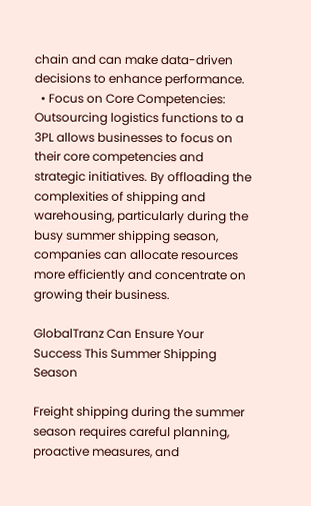chain and can make data-driven decisions to enhance performance.
  • Focus on Core Competencies: Outsourcing logistics functions to a 3PL allows businesses to focus on their core competencies and strategic initiatives. By offloading the complexities of shipping and warehousing, particularly during the busy summer shipping season, companies can allocate resources more efficiently and concentrate on growing their business.

GlobalTranz Can Ensure Your Success This Summer Shipping Season

Freight shipping during the summer season requires careful planning, proactive measures, and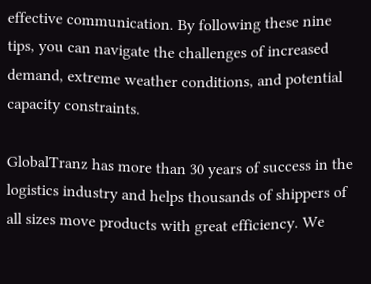effective communication. By following these nine tips, you can navigate the challenges of increased demand, extreme weather conditions, and potential capacity constraints.

GlobalTranz has more than 30 years of success in the logistics industry and helps thousands of shippers of all sizes move products with great efficiency. We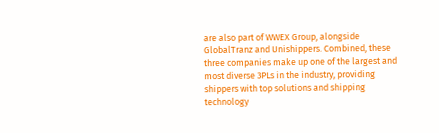are also part of WWEX Group, alongside GlobalTranz and Unishippers. Combined, these three companies make up one of the largest and most diverse 3PLs in the industry, providing shippers with top solutions and shipping technology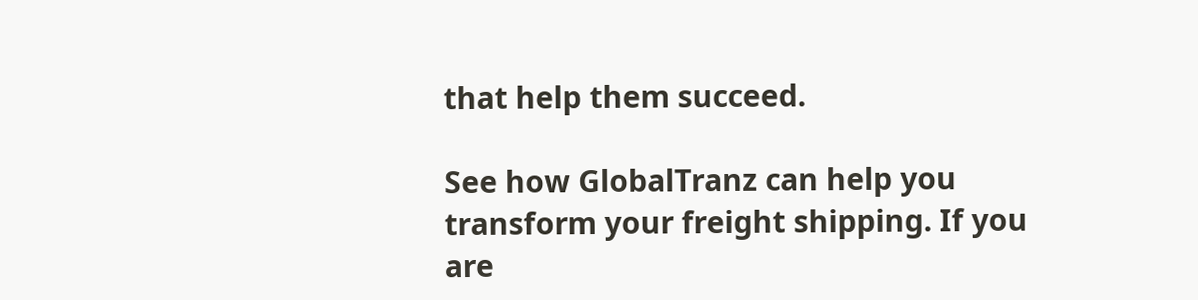that help them succeed.

See how GlobalTranz can help you transform your freight shipping. If you are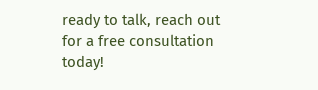ready to talk, reach out for a free consultation today!